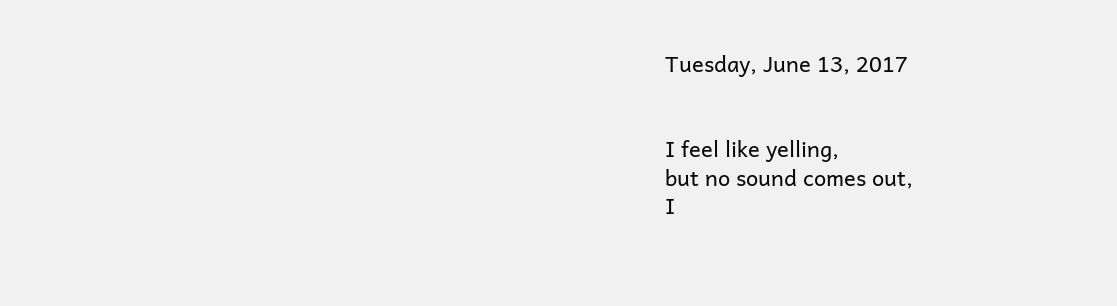Tuesday, June 13, 2017


I feel like yelling,
but no sound comes out,
I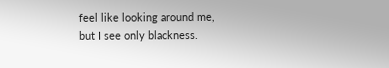feel like looking around me,
but I see only blackness.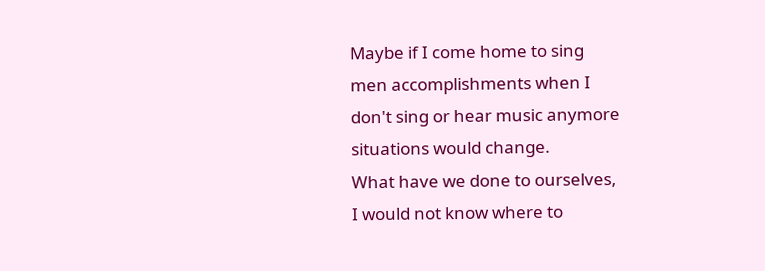Maybe if I come home to sing
men accomplishments when I
don't sing or hear music anymore
situations would change.
What have we done to ourselves,
I would not know where to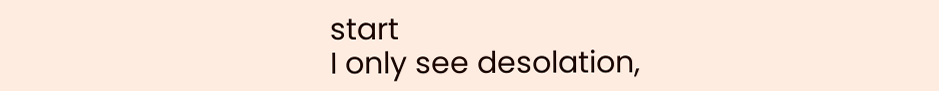start
I only see desolation,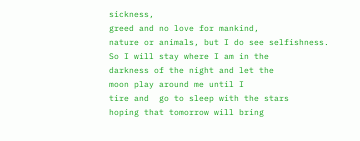sickness,
greed and no love for mankind,
nature or animals, but I do see selfishness.
So I will stay where I am in the
darkness of the night and let the
moon play around me until I
tire and  go to sleep with the stars
hoping that tomorrow will bring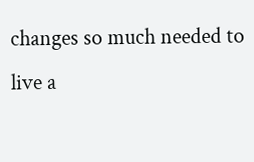changes so much needed to live a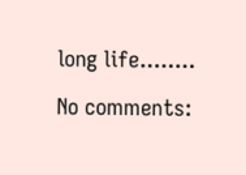long life........

No comments: